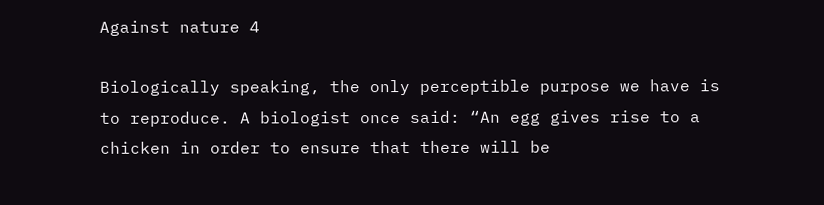Against nature 4

Biologically speaking, the only perceptible purpose we have is to reproduce. A biologist once said: “An egg gives rise to a chicken in order to ensure that there will be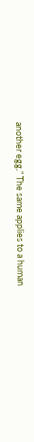another egg.” The same applies to a human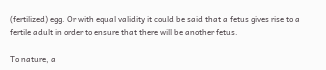(fertilized) egg. Or with equal validity it could be said that a fetus gives rise to a fertile adult in order to ensure that there will be another fetus.

To nature, a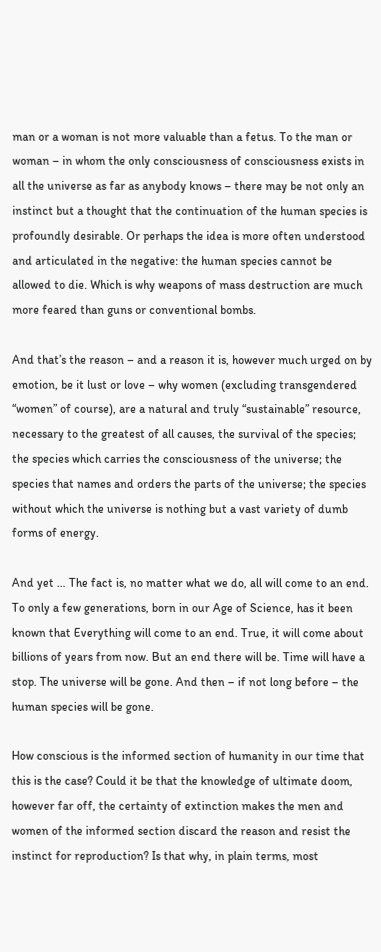man or a woman is not more valuable than a fetus. To the man or woman – in whom the only consciousness of consciousness exists in all the universe as far as anybody knows – there may be not only an instinct but a thought that the continuation of the human species is profoundly desirable. Or perhaps the idea is more often understood and articulated in the negative: the human species cannot be allowed to die. Which is why weapons of mass destruction are much more feared than guns or conventional bombs.

And that’s the reason – and a reason it is, however much urged on by emotion, be it lust or love – why women (excluding transgendered “women” of course), are a natural and truly “sustainable” resource, necessary to the greatest of all causes, the survival of the species; the species which carries the consciousness of the universe; the species that names and orders the parts of the universe; the species without which the universe is nothing but a vast variety of dumb forms of energy.

And yet … The fact is, no matter what we do, all will come to an end. To only a few generations, born in our Age of Science, has it been known that Everything will come to an end. True, it will come about billions of years from now. But an end there will be. Time will have a stop. The universe will be gone. And then – if not long before – the human species will be gone.

How conscious is the informed section of humanity in our time that this is the case? Could it be that the knowledge of ultimate doom, however far off, the certainty of extinction makes the men and women of the informed section discard the reason and resist the instinct for reproduction? Is that why, in plain terms, most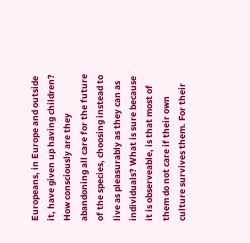Europeans, in Europe and outside it, have given up having children? How consciously are they abandoning all care for the future of the species, choosing instead to live as pleasurably as they can as individuals? What is sure because it is observeable, is that most of them do not care if their own culture survives them. For their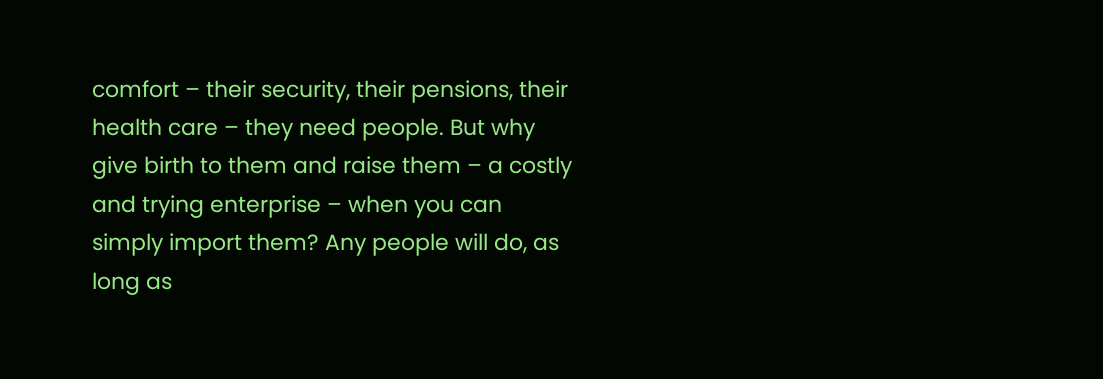comfort – their security, their pensions, their health care – they need people. But why give birth to them and raise them – a costly and trying enterprise – when you can simply import them? Any people will do, as long as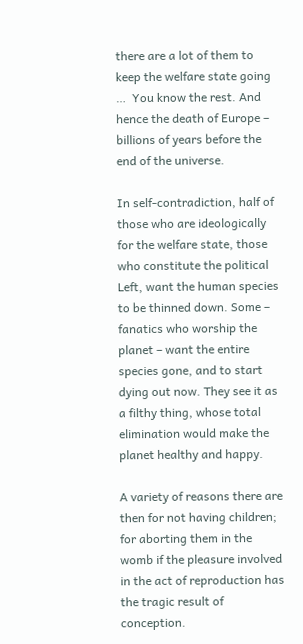there are a lot of them to keep the welfare state going …  You know the rest. And hence the death of Europe – billions of years before the end of the universe.

In self-contradiction, half of those who are ideologically for the welfare state, those who constitute the political Left, want the human species to be thinned down. Some – fanatics who worship the planet – want the entire species gone, and to start dying out now. They see it as a filthy thing, whose total elimination would make the planet healthy and happy.

A variety of reasons there are then for not having children; for aborting them in the womb if the pleasure involved in the act of reproduction has the tragic result of conception.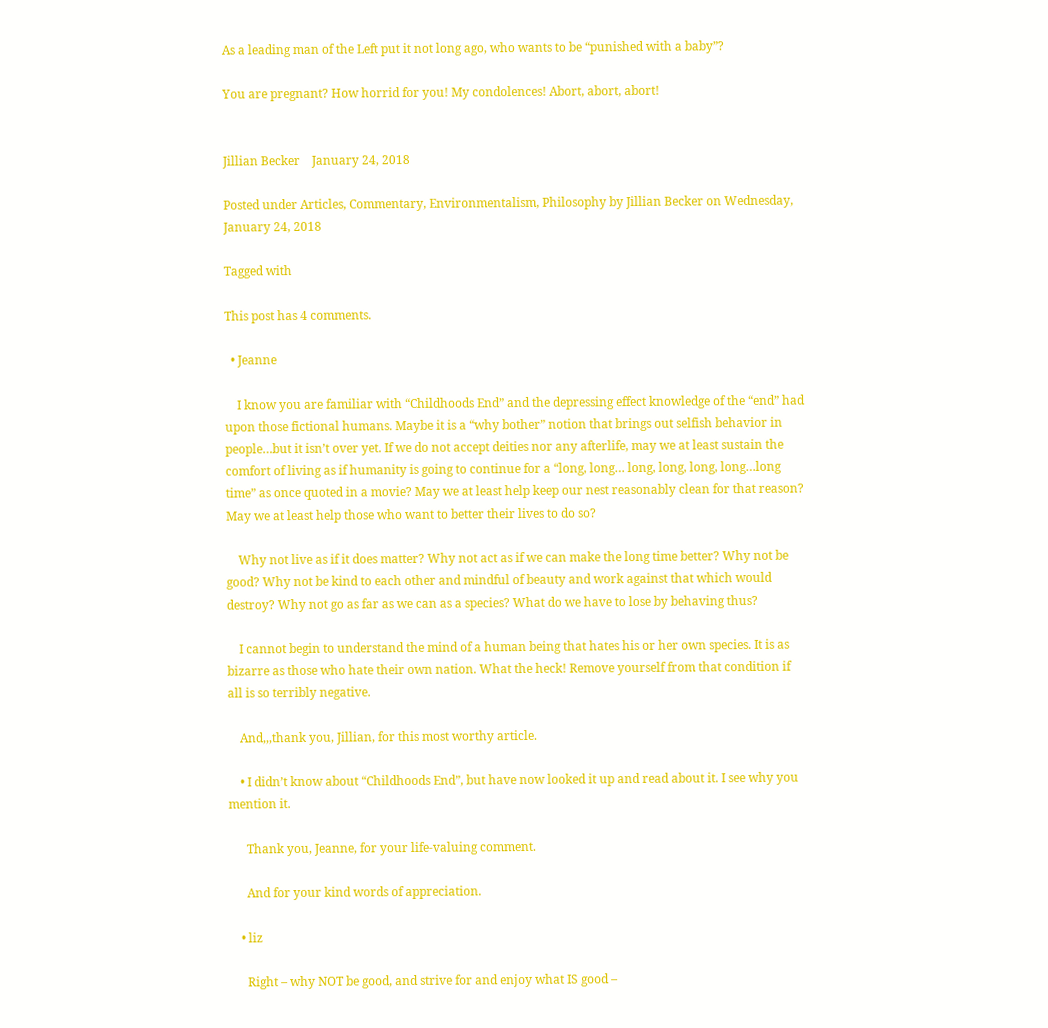As a leading man of the Left put it not long ago, who wants to be “punished with a baby”?

You are pregnant? How horrid for you! My condolences! Abort, abort, abort!


Jillian Becker    January 24, 2018

Posted under Articles, Commentary, Environmentalism, Philosophy by Jillian Becker on Wednesday, January 24, 2018

Tagged with

This post has 4 comments.

  • Jeanne

    I know you are familiar with “Childhoods End” and the depressing effect knowledge of the “end” had upon those fictional humans. Maybe it is a “why bother” notion that brings out selfish behavior in people…but it isn’t over yet. If we do not accept deities nor any afterlife, may we at least sustain the comfort of living as if humanity is going to continue for a “long, long… long, long, long, long…long time” as once quoted in a movie? May we at least help keep our nest reasonably clean for that reason? May we at least help those who want to better their lives to do so?

    Why not live as if it does matter? Why not act as if we can make the long time better? Why not be good? Why not be kind to each other and mindful of beauty and work against that which would destroy? Why not go as far as we can as a species? What do we have to lose by behaving thus?

    I cannot begin to understand the mind of a human being that hates his or her own species. It is as bizarre as those who hate their own nation. What the heck! Remove yourself from that condition if all is so terribly negative.

    And,,,thank you, Jillian, for this most worthy article.

    • I didn’t know about “Childhoods End”, but have now looked it up and read about it. I see why you mention it.

      Thank you, Jeanne, for your life-valuing comment.

      And for your kind words of appreciation.

    • liz

      Right – why NOT be good, and strive for and enjoy what IS good –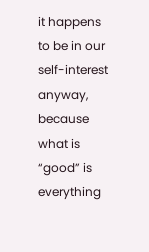it happens to be in our self-interest anyway, because what is “good” is everything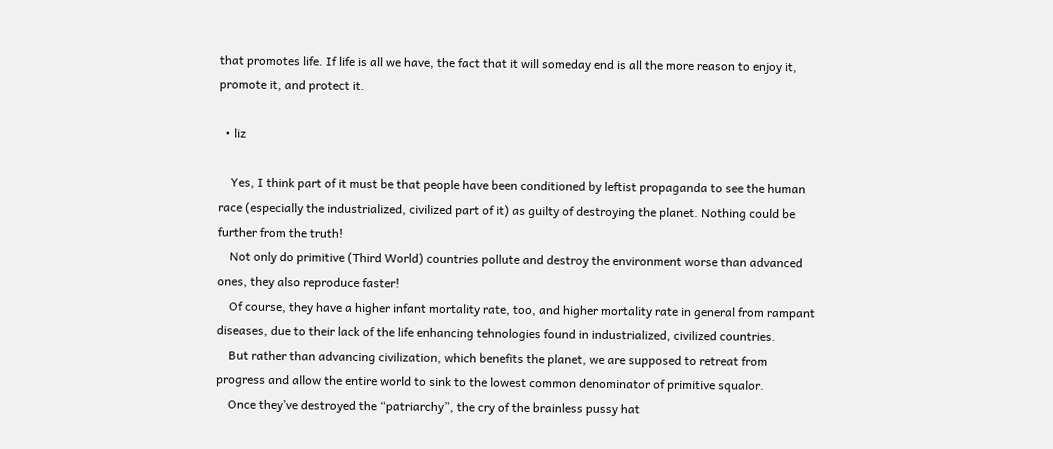that promotes life. If life is all we have, the fact that it will someday end is all the more reason to enjoy it, promote it, and protect it.

  • liz

    Yes, I think part of it must be that people have been conditioned by leftist propaganda to see the human race (especially the industrialized, civilized part of it) as guilty of destroying the planet. Nothing could be further from the truth!
    Not only do primitive (Third World) countries pollute and destroy the environment worse than advanced ones, they also reproduce faster!
    Of course, they have a higher infant mortality rate, too, and higher mortality rate in general from rampant diseases, due to their lack of the life enhancing tehnologies found in industrialized, civilized countries.
    But rather than advancing civilization, which benefits the planet, we are supposed to retreat from progress and allow the entire world to sink to the lowest common denominator of primitive squalor.
    Once they’ve destroyed the “patriarchy”, the cry of the brainless pussy hat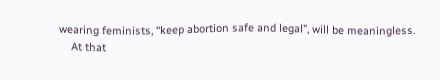wearing feminists, “keep abortion safe and legal”, will be meaningless.
    At that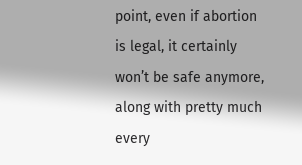point, even if abortion is legal, it certainly won’t be safe anymore, along with pretty much every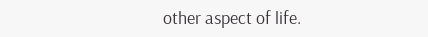other aspect of life.